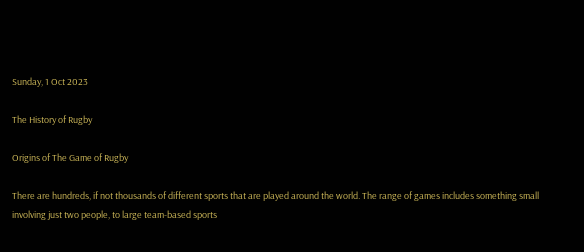Sunday, 1 Oct 2023

The History of Rugby

Origins of The Game of Rugby

There are hundreds, if not thousands of different sports that are played around the world. The range of games includes something small involving just two people, to large team-based sports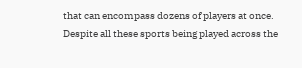that can encompass dozens of players at once. Despite all these sports being played across the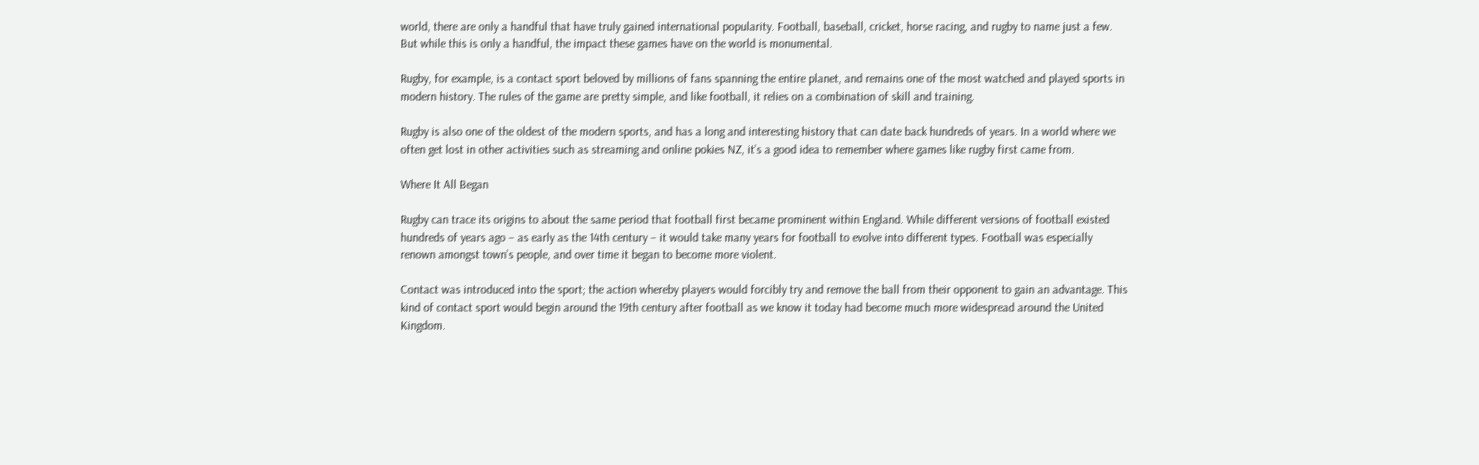world, there are only a handful that have truly gained international popularity. Football, baseball, cricket, horse racing, and rugby to name just a few. But while this is only a handful, the impact these games have on the world is monumental.

Rugby, for example, is a contact sport beloved by millions of fans spanning the entire planet, and remains one of the most watched and played sports in modern history. The rules of the game are pretty simple, and like football, it relies on a combination of skill and training.

Rugby is also one of the oldest of the modern sports, and has a long and interesting history that can date back hundreds of years. In a world where we often get lost in other activities such as streaming and online pokies NZ, it’s a good idea to remember where games like rugby first came from.

Where It All Began

Rugby can trace its origins to about the same period that football first became prominent within England. While different versions of football existed hundreds of years ago – as early as the 14th century – it would take many years for football to evolve into different types. Football was especially renown amongst town’s people, and over time it began to become more violent.

Contact was introduced into the sport; the action whereby players would forcibly try and remove the ball from their opponent to gain an advantage. This kind of contact sport would begin around the 19th century after football as we know it today had become much more widespread around the United Kingdom.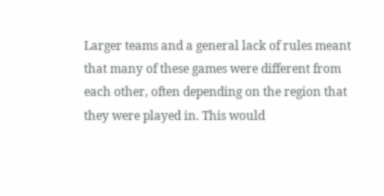Larger teams and a general lack of rules meant that many of these games were different from each other, often depending on the region that they were played in. This would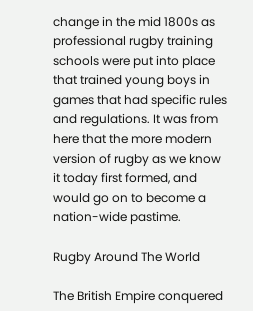change in the mid 1800s as professional rugby training schools were put into place that trained young boys in games that had specific rules and regulations. It was from here that the more modern version of rugby as we know it today first formed, and would go on to become a nation-wide pastime.

Rugby Around The World

The British Empire conquered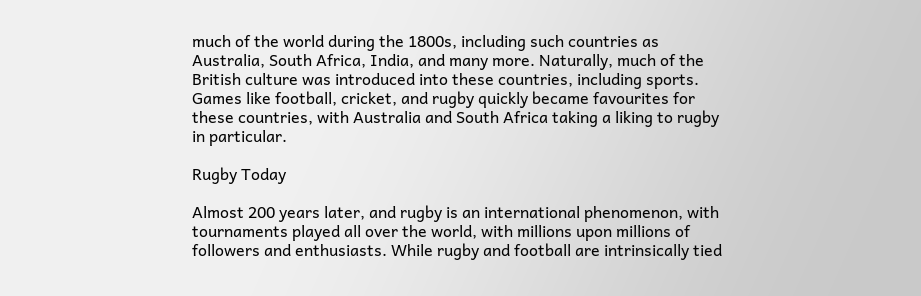much of the world during the 1800s, including such countries as Australia, South Africa, India, and many more. Naturally, much of the British culture was introduced into these countries, including sports. Games like football, cricket, and rugby quickly became favourites for these countries, with Australia and South Africa taking a liking to rugby in particular.

Rugby Today

Almost 200 years later, and rugby is an international phenomenon, with tournaments played all over the world, with millions upon millions of followers and enthusiasts. While rugby and football are intrinsically tied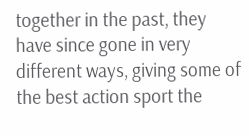together in the past, they have since gone in very different ways, giving some of the best action sport the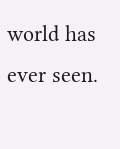world has ever seen.